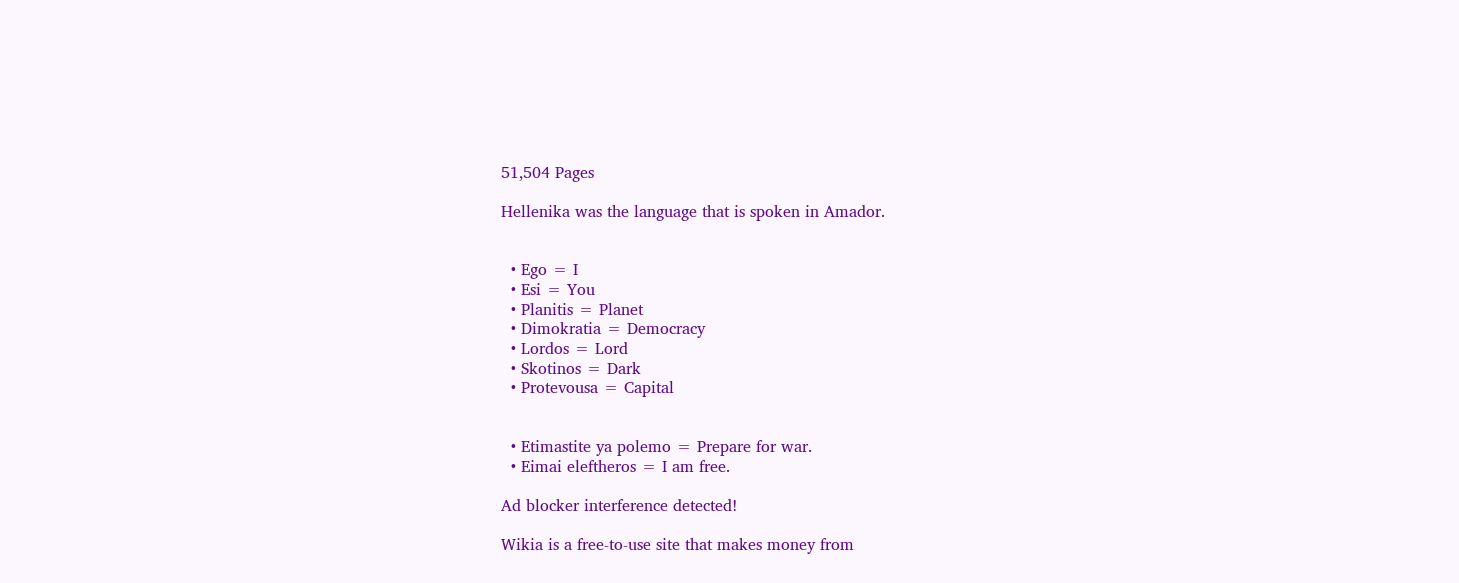51,504 Pages

Hellenika was the language that is spoken in Amador.


  • Ego = I
  • Esi = You
  • Planitis = Planet
  • Dimokratia = Democracy
  • Lordos = Lord
  • Skotinos = Dark
  • Protevousa = Capital


  • Etimastite ya polemo = Prepare for war.
  • Eimai eleftheros = I am free.

Ad blocker interference detected!

Wikia is a free-to-use site that makes money from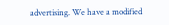advertising. We have a modified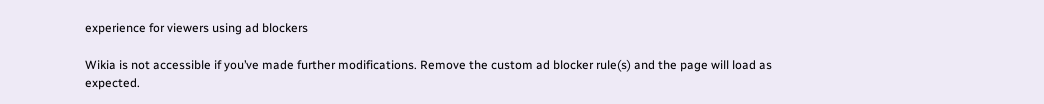experience for viewers using ad blockers

Wikia is not accessible if you’ve made further modifications. Remove the custom ad blocker rule(s) and the page will load as expected.